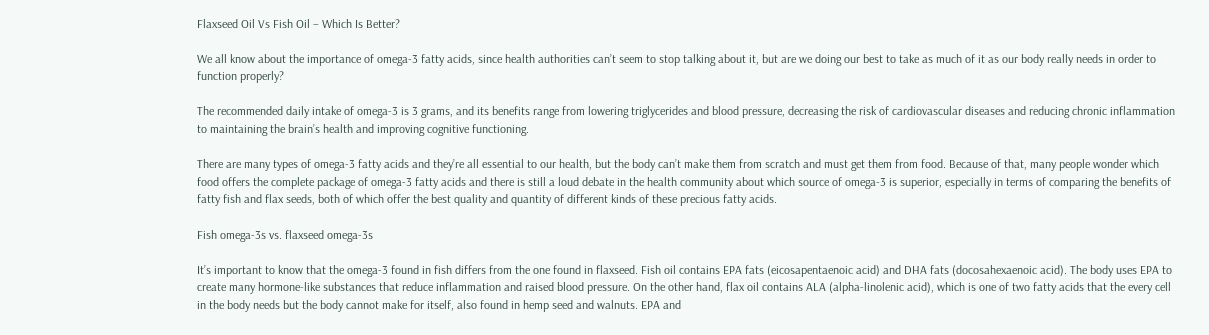Flaxseed Oil Vs Fish Oil – Which Is Better?

We all know about the importance of omega-3 fatty acids, since health authorities can’t seem to stop talking about it, but are we doing our best to take as much of it as our body really needs in order to function properly?

The recommended daily intake of omega-3 is 3 grams, and its benefits range from lowering triglycerides and blood pressure, decreasing the risk of cardiovascular diseases and reducing chronic inflammation to maintaining the brain’s health and improving cognitive functioning.

There are many types of omega-3 fatty acids and they’re all essential to our health, but the body can’t make them from scratch and must get them from food. Because of that, many people wonder which food offers the complete package of omega-3 fatty acids and there is still a loud debate in the health community about which source of omega-3 is superior, especially in terms of comparing the benefits of fatty fish and flax seeds, both of which offer the best quality and quantity of different kinds of these precious fatty acids.

Fish omega-3s vs. flaxseed omega-3s

It’s important to know that the omega-3 found in fish differs from the one found in flaxseed. Fish oil contains EPA fats (eicosapentaenoic acid) and DHA fats (docosahexaenoic acid). The body uses EPA to create many hormone-like substances that reduce inflammation and raised blood pressure. On the other hand, flax oil contains ALA (alpha-linolenic acid), which is one of two fatty acids that the every cell in the body needs but the body cannot make for itself, also found in hemp seed and walnuts. EPA and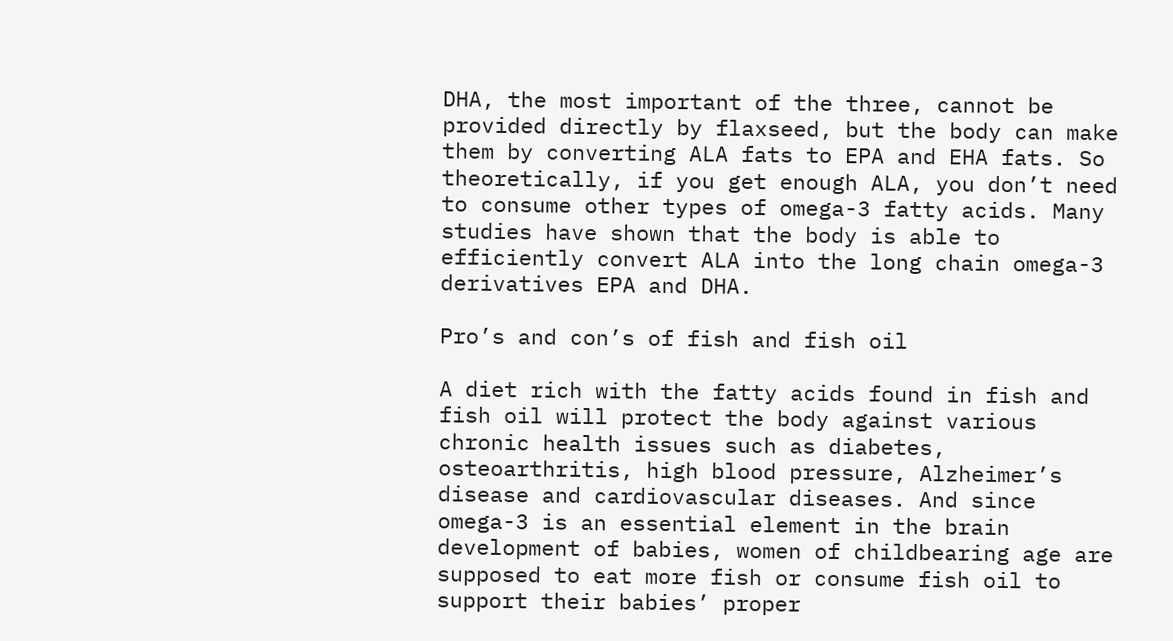DHA, the most important of the three, cannot be provided directly by flaxseed, but the body can make them by converting ALA fats to EPA and EHA fats. So theoretically, if you get enough ALA, you don’t need to consume other types of omega-3 fatty acids. Many studies have shown that the body is able to efficiently convert ALA into the long chain omega-3 derivatives EPA and DHA.

Pro’s and con’s of fish and fish oil

A diet rich with the fatty acids found in fish and fish oil will protect the body against various chronic health issues such as diabetes, osteoarthritis, high blood pressure, Alzheimer’s disease and cardiovascular diseases. And since omega-3 is an essential element in the brain development of babies, women of childbearing age are supposed to eat more fish or consume fish oil to support their babies’ proper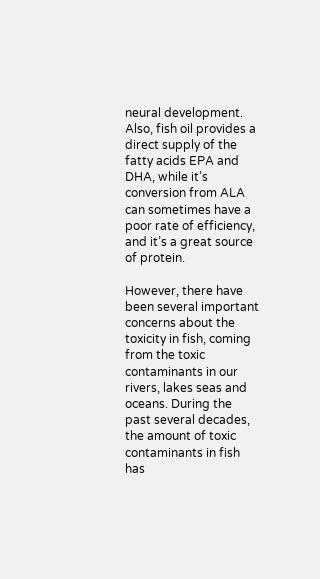neural development. Also, fish oil provides a direct supply of the fatty acids EPA and DHA, while it’s conversion from ALA can sometimes have a poor rate of efficiency, and it’s a great source of protein.

However, there have been several important concerns about the toxicity in fish, coming from the toxic contaminants in our rivers, lakes seas and oceans. During the past several decades, the amount of toxic contaminants in fish has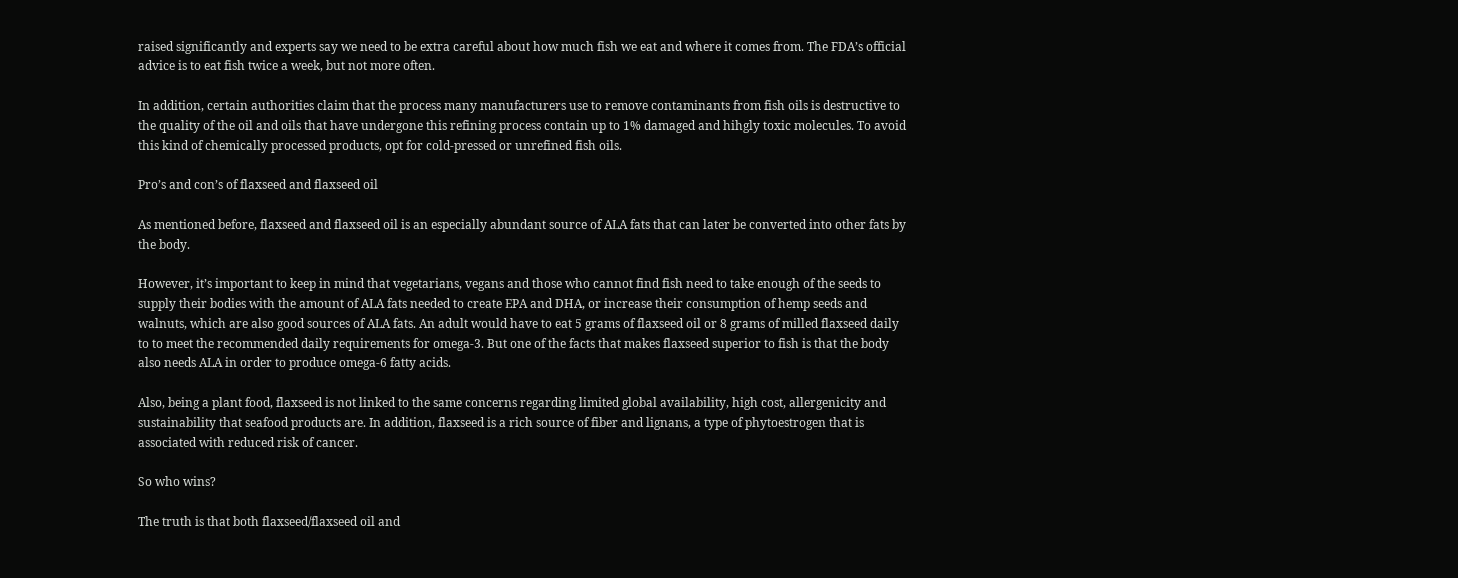raised significantly and experts say we need to be extra careful about how much fish we eat and where it comes from. The FDA’s official advice is to eat fish twice a week, but not more often.

In addition, certain authorities claim that the process many manufacturers use to remove contaminants from fish oils is destructive to the quality of the oil and oils that have undergone this refining process contain up to 1% damaged and hihgly toxic molecules. To avoid this kind of chemically processed products, opt for cold-pressed or unrefined fish oils.

Pro’s and con’s of flaxseed and flaxseed oil

As mentioned before, flaxseed and flaxseed oil is an especially abundant source of ALA fats that can later be converted into other fats by the body.

However, it’s important to keep in mind that vegetarians, vegans and those who cannot find fish need to take enough of the seeds to supply their bodies with the amount of ALA fats needed to create EPA and DHA, or increase their consumption of hemp seeds and walnuts, which are also good sources of ALA fats. An adult would have to eat 5 grams of flaxseed oil or 8 grams of milled flaxseed daily to to meet the recommended daily requirements for omega-3. But one of the facts that makes flaxseed superior to fish is that the body also needs ALA in order to produce omega-6 fatty acids.

Also, being a plant food, flaxseed is not linked to the same concerns regarding limited global availability, high cost, allergenicity and sustainability that seafood products are. In addition, flaxseed is a rich source of fiber and lignans, a type of phytoestrogen that is associated with reduced risk of cancer.

So who wins?

The truth is that both flaxseed/flaxseed oil and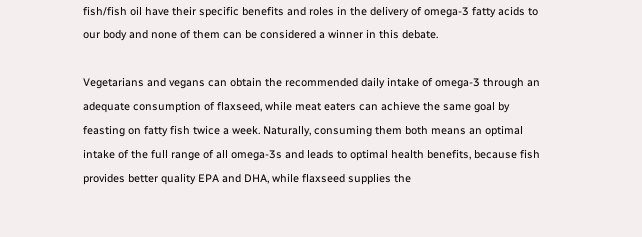fish/fish oil have their specific benefits and roles in the delivery of omega-3 fatty acids to our body and none of them can be considered a winner in this debate.

Vegetarians and vegans can obtain the recommended daily intake of omega-3 through an adequate consumption of flaxseed, while meat eaters can achieve the same goal by feasting on fatty fish twice a week. Naturally, consuming them both means an optimal intake of the full range of all omega-3s and leads to optimal health benefits, because fish provides better quality EPA and DHA, while flaxseed supplies the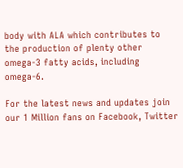body with ALA which contributes to the production of plenty other omega-3 fatty acids, including omega-6.

For the latest news and updates join our 1 Million fans on Facebook, Twitter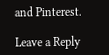and Pinterest.

Leave a Reply